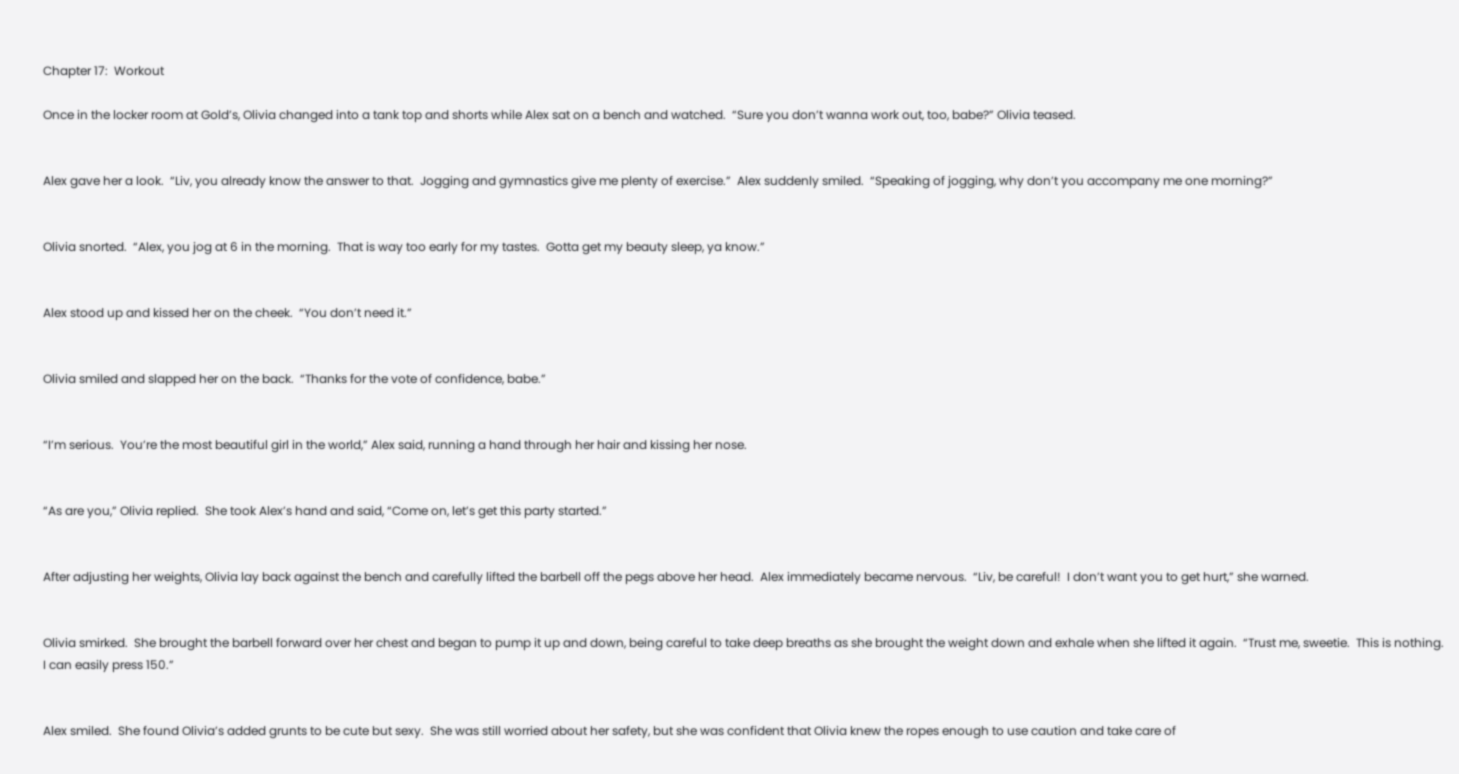Chapter 17:  Workout

Once in the locker room at Gold’s, Olivia changed into a tank top and shorts while Alex sat on a bench and watched.  “Sure you don’t wanna work out, too, babe?” Olivia teased.


Alex gave her a look.  “Liv, you already know the answer to that.  Jogging and gymnastics give me plenty of exercise.”  Alex suddenly smiled.  “Speaking of jogging, why don’t you accompany me one morning?”


Olivia snorted.  “Alex, you jog at 6 in the morning.  That is way too early for my tastes.  Gotta get my beauty sleep, ya know.”


Alex stood up and kissed her on the cheek.  “You don’t need it.”


Olivia smiled and slapped her on the back.  “Thanks for the vote of confidence, babe.”


“I’m serious.  You’re the most beautiful girl in the world,” Alex said, running a hand through her hair and kissing her nose.


“As are you,” Olivia replied.  She took Alex’s hand and said, “Come on, let’s get this party started.”


After adjusting her weights, Olivia lay back against the bench and carefully lifted the barbell off the pegs above her head.  Alex immediately became nervous.  “Liv, be careful!  I don’t want you to get hurt,” she warned.


Olivia smirked.  She brought the barbell forward over her chest and began to pump it up and down, being careful to take deep breaths as she brought the weight down and exhale when she lifted it again.  “Trust me, sweetie.  This is nothing.  I can easily press 150.”


Alex smiled.  She found Olivia’s added grunts to be cute but sexy.  She was still worried about her safety, but she was confident that Olivia knew the ropes enough to use caution and take care of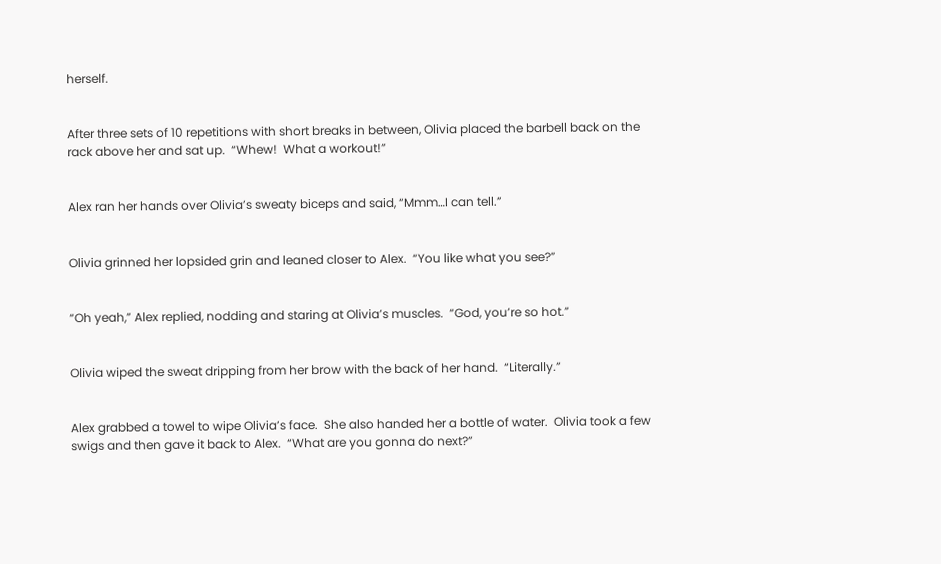herself.


After three sets of 10 repetitions with short breaks in between, Olivia placed the barbell back on the rack above her and sat up.  “Whew!  What a workout!”


Alex ran her hands over Olivia’s sweaty biceps and said, “Mmm…I can tell.”


Olivia grinned her lopsided grin and leaned closer to Alex.  “You like what you see?”


“Oh yeah,” Alex replied, nodding and staring at Olivia’s muscles.  “God, you’re so hot.”


Olivia wiped the sweat dripping from her brow with the back of her hand.  “Literally.”


Alex grabbed a towel to wipe Olivia’s face.  She also handed her a bottle of water.  Olivia took a few swigs and then gave it back to Alex.  “What are you gonna do next?”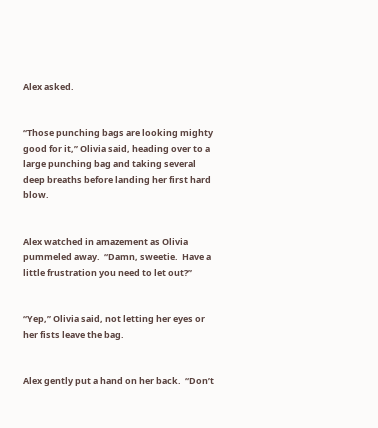Alex asked.


“Those punching bags are looking mighty good for it,” Olivia said, heading over to a large punching bag and taking several deep breaths before landing her first hard blow.


Alex watched in amazement as Olivia pummeled away.  “Damn, sweetie.  Have a little frustration you need to let out?”


“Yep,” Olivia said, not letting her eyes or her fists leave the bag.


Alex gently put a hand on her back.  “Don’t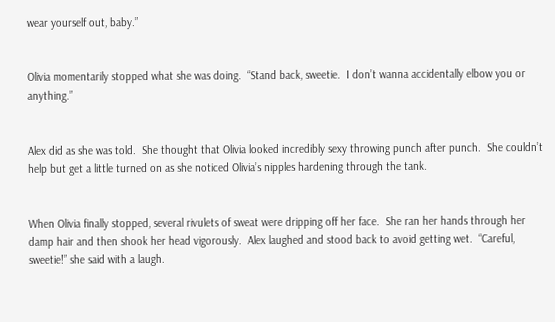wear yourself out, baby.”


Olivia momentarily stopped what she was doing.  “Stand back, sweetie.  I don’t wanna accidentally elbow you or anything.”


Alex did as she was told.  She thought that Olivia looked incredibly sexy throwing punch after punch.  She couldn’t help but get a little turned on as she noticed Olivia’s nipples hardening through the tank.


When Olivia finally stopped, several rivulets of sweat were dripping off her face.  She ran her hands through her damp hair and then shook her head vigorously.  Alex laughed and stood back to avoid getting wet.  “Careful, sweetie!” she said with a laugh.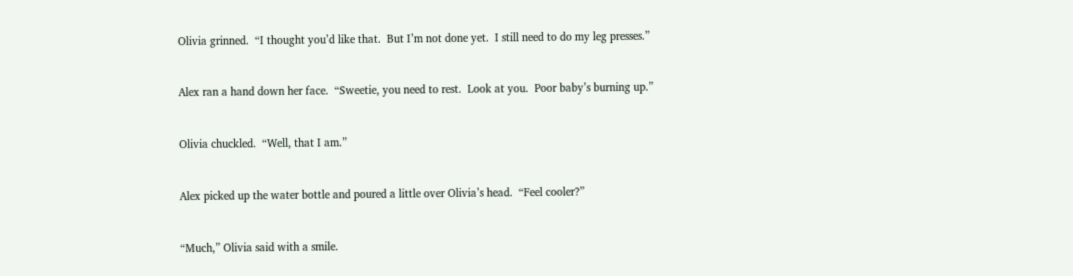Olivia grinned.  “I thought you’d like that.  But I’m not done yet.  I still need to do my leg presses.”


Alex ran a hand down her face.  “Sweetie, you need to rest.  Look at you.  Poor baby’s burning up.”


Olivia chuckled.  “Well, that I am.”


Alex picked up the water bottle and poured a little over Olivia’s head.  “Feel cooler?”


“Much,” Olivia said with a smile.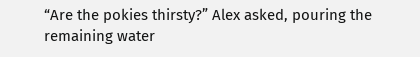“Are the pokies thirsty?” Alex asked, pouring the remaining water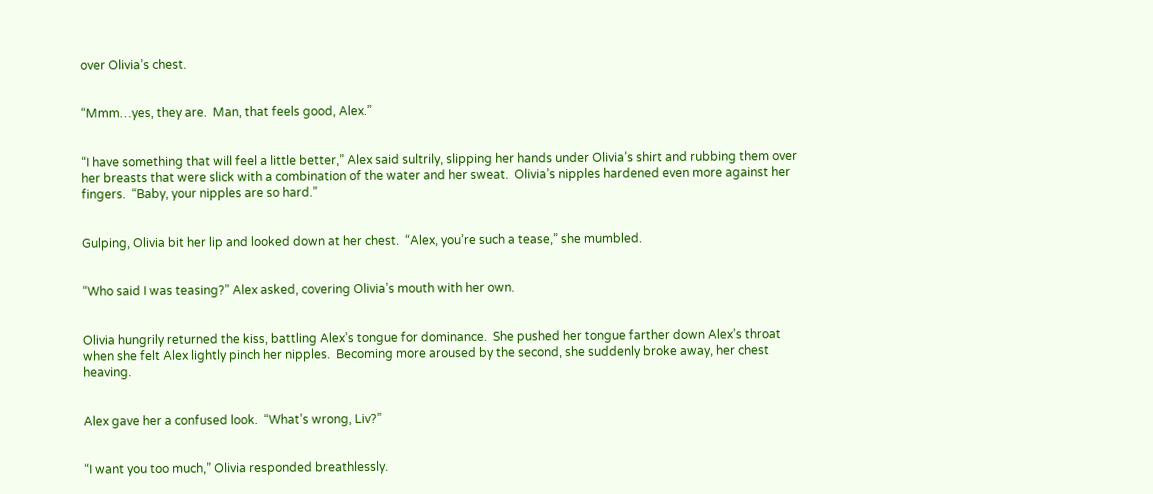over Olivia’s chest.


“Mmm…yes, they are.  Man, that feels good, Alex.”


“I have something that will feel a little better,” Alex said sultrily, slipping her hands under Olivia’s shirt and rubbing them over her breasts that were slick with a combination of the water and her sweat.  Olivia’s nipples hardened even more against her fingers.  “Baby, your nipples are so hard.”


Gulping, Olivia bit her lip and looked down at her chest.  “Alex, you’re such a tease,” she mumbled.


“Who said I was teasing?” Alex asked, covering Olivia’s mouth with her own.


Olivia hungrily returned the kiss, battling Alex’s tongue for dominance.  She pushed her tongue farther down Alex’s throat when she felt Alex lightly pinch her nipples.  Becoming more aroused by the second, she suddenly broke away, her chest heaving.


Alex gave her a confused look.  “What’s wrong, Liv?”


“I want you too much,” Olivia responded breathlessly.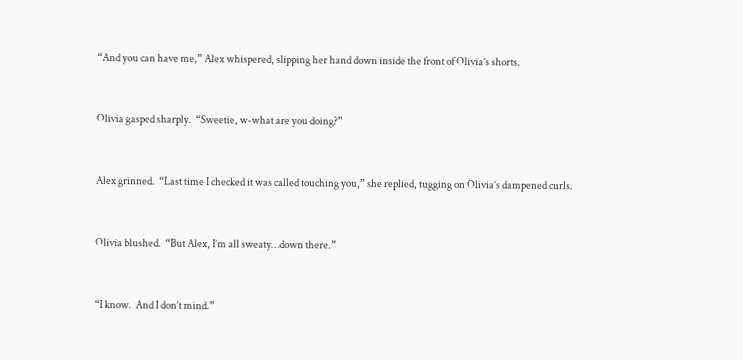“And you can have me,” Alex whispered, slipping her hand down inside the front of Olivia’s shorts.


Olivia gasped sharply.  “Sweetie, w-what are you doing?”


Alex grinned.  “Last time I checked it was called touching you,” she replied, tugging on Olivia’s dampened curls.


Olivia blushed.  “But Alex, I’m all sweaty…down there.”


“I know.  And I don’t mind.”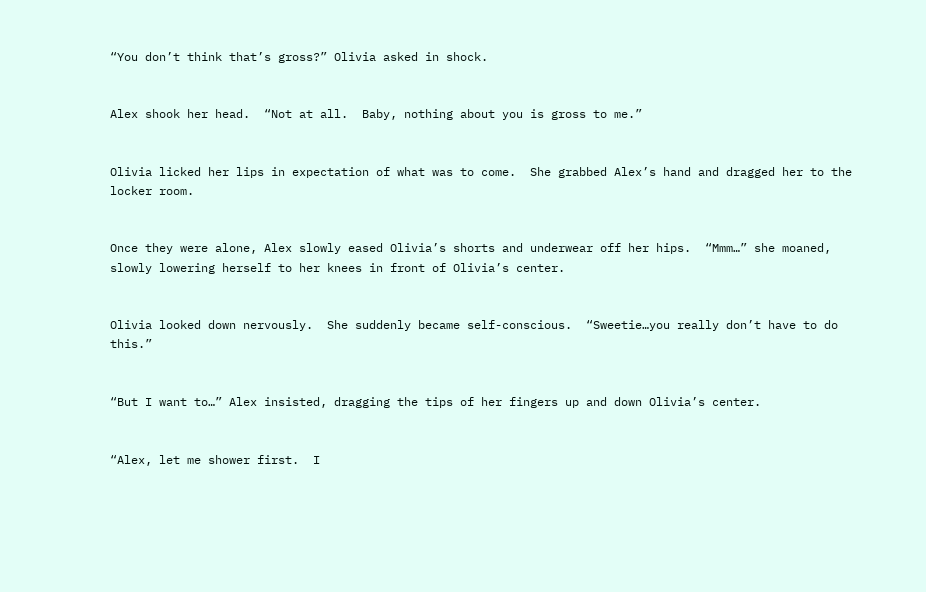“You don’t think that’s gross?” Olivia asked in shock.


Alex shook her head.  “Not at all.  Baby, nothing about you is gross to me.”


Olivia licked her lips in expectation of what was to come.  She grabbed Alex’s hand and dragged her to the locker room.


Once they were alone, Alex slowly eased Olivia’s shorts and underwear off her hips.  “Mmm…” she moaned, slowly lowering herself to her knees in front of Olivia’s center.


Olivia looked down nervously.  She suddenly became self-conscious.  “Sweetie…you really don’t have to do this.”


“But I want to…” Alex insisted, dragging the tips of her fingers up and down Olivia’s center.


“Alex, let me shower first.  I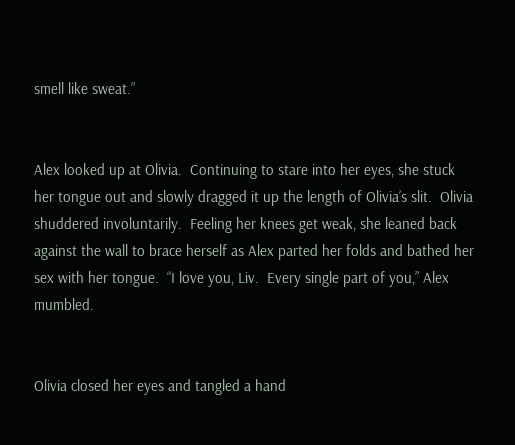smell like sweat.”


Alex looked up at Olivia.  Continuing to stare into her eyes, she stuck her tongue out and slowly dragged it up the length of Olivia’s slit.  Olivia shuddered involuntarily.  Feeling her knees get weak, she leaned back against the wall to brace herself as Alex parted her folds and bathed her sex with her tongue.  “I love you, Liv.  Every single part of you,” Alex mumbled.


Olivia closed her eyes and tangled a hand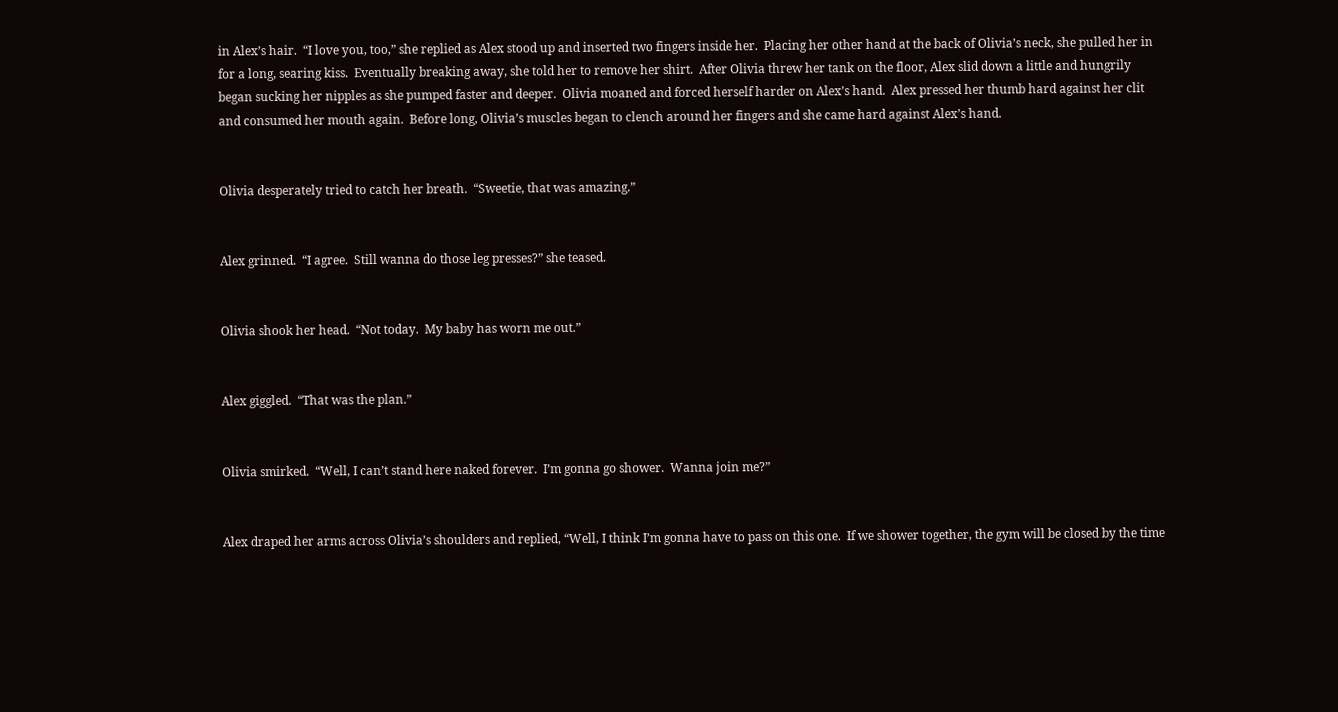in Alex’s hair.  “I love you, too,” she replied as Alex stood up and inserted two fingers inside her.  Placing her other hand at the back of Olivia’s neck, she pulled her in for a long, searing kiss.  Eventually breaking away, she told her to remove her shirt.  After Olivia threw her tank on the floor, Alex slid down a little and hungrily began sucking her nipples as she pumped faster and deeper.  Olivia moaned and forced herself harder on Alex’s hand.  Alex pressed her thumb hard against her clit and consumed her mouth again.  Before long, Olivia’s muscles began to clench around her fingers and she came hard against Alex’s hand.


Olivia desperately tried to catch her breath.  “Sweetie, that was amazing.”


Alex grinned.  “I agree.  Still wanna do those leg presses?” she teased.


Olivia shook her head.  “Not today.  My baby has worn me out.”


Alex giggled.  “That was the plan.”


Olivia smirked.  “Well, I can’t stand here naked forever.  I’m gonna go shower.  Wanna join me?”


Alex draped her arms across Olivia’s shoulders and replied, “Well, I think I’m gonna have to pass on this one.  If we shower together, the gym will be closed by the time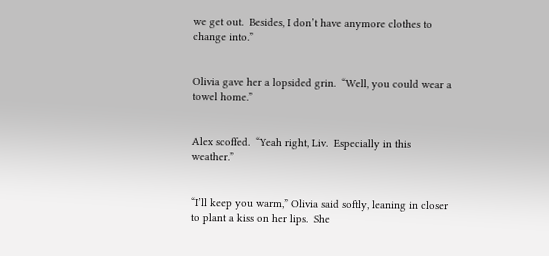we get out.  Besides, I don’t have anymore clothes to change into.”


Olivia gave her a lopsided grin.  “Well, you could wear a towel home.”


Alex scoffed.  “Yeah right, Liv.  Especially in this weather.”


“I’ll keep you warm,” Olivia said softly, leaning in closer to plant a kiss on her lips.  She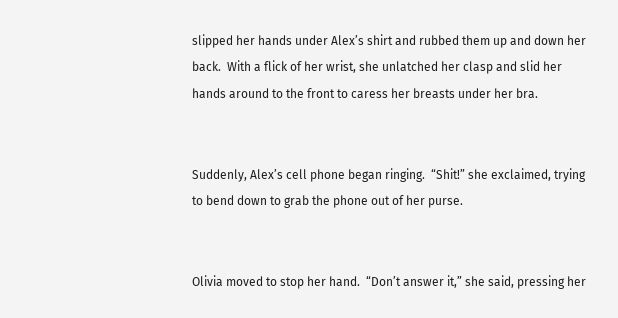slipped her hands under Alex’s shirt and rubbed them up and down her back.  With a flick of her wrist, she unlatched her clasp and slid her hands around to the front to caress her breasts under her bra.


Suddenly, Alex’s cell phone began ringing.  “Shit!” she exclaimed, trying to bend down to grab the phone out of her purse.


Olivia moved to stop her hand.  “Don’t answer it,” she said, pressing her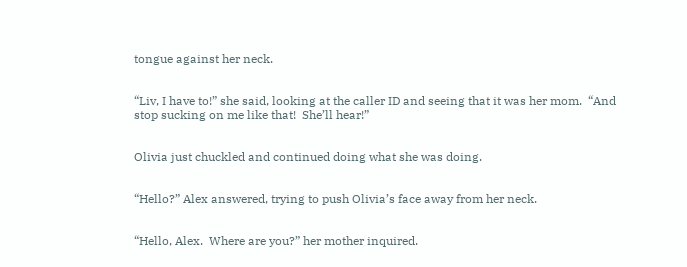tongue against her neck.


“Liv, I have to!” she said, looking at the caller ID and seeing that it was her mom.  “And stop sucking on me like that!  She’ll hear!”


Olivia just chuckled and continued doing what she was doing.


“Hello?” Alex answered, trying to push Olivia’s face away from her neck.


“Hello, Alex.  Where are you?” her mother inquired.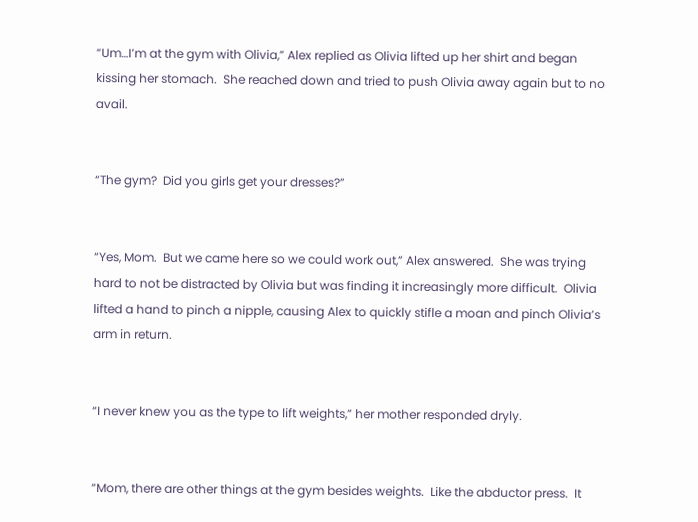“Um…I’m at the gym with Olivia,” Alex replied as Olivia lifted up her shirt and began kissing her stomach.  She reached down and tried to push Olivia away again but to no avail.


“The gym?  Did you girls get your dresses?”


“Yes, Mom.  But we came here so we could work out,” Alex answered.  She was trying hard to not be distracted by Olivia but was finding it increasingly more difficult.  Olivia lifted a hand to pinch a nipple, causing Alex to quickly stifle a moan and pinch Olivia’s arm in return.


“I never knew you as the type to lift weights,” her mother responded dryly.


“Mom, there are other things at the gym besides weights.  Like the abductor press.  It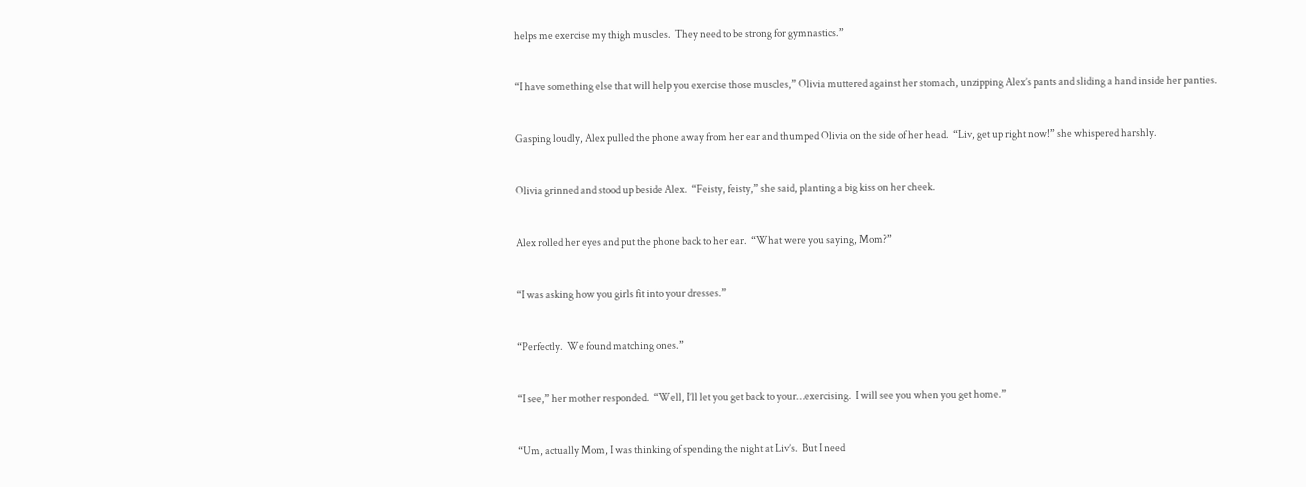helps me exercise my thigh muscles.  They need to be strong for gymnastics.”


“I have something else that will help you exercise those muscles,” Olivia muttered against her stomach, unzipping Alex’s pants and sliding a hand inside her panties.


Gasping loudly, Alex pulled the phone away from her ear and thumped Olivia on the side of her head.  “Liv, get up right now!” she whispered harshly.


Olivia grinned and stood up beside Alex.  “Feisty, feisty,” she said, planting a big kiss on her cheek.


Alex rolled her eyes and put the phone back to her ear.  “What were you saying, Mom?”


“I was asking how you girls fit into your dresses.”


“Perfectly.  We found matching ones.”


“I see,” her mother responded.  “Well, I’ll let you get back to your…exercising.  I will see you when you get home.”


“Um, actually Mom, I was thinking of spending the night at Liv’s.  But I need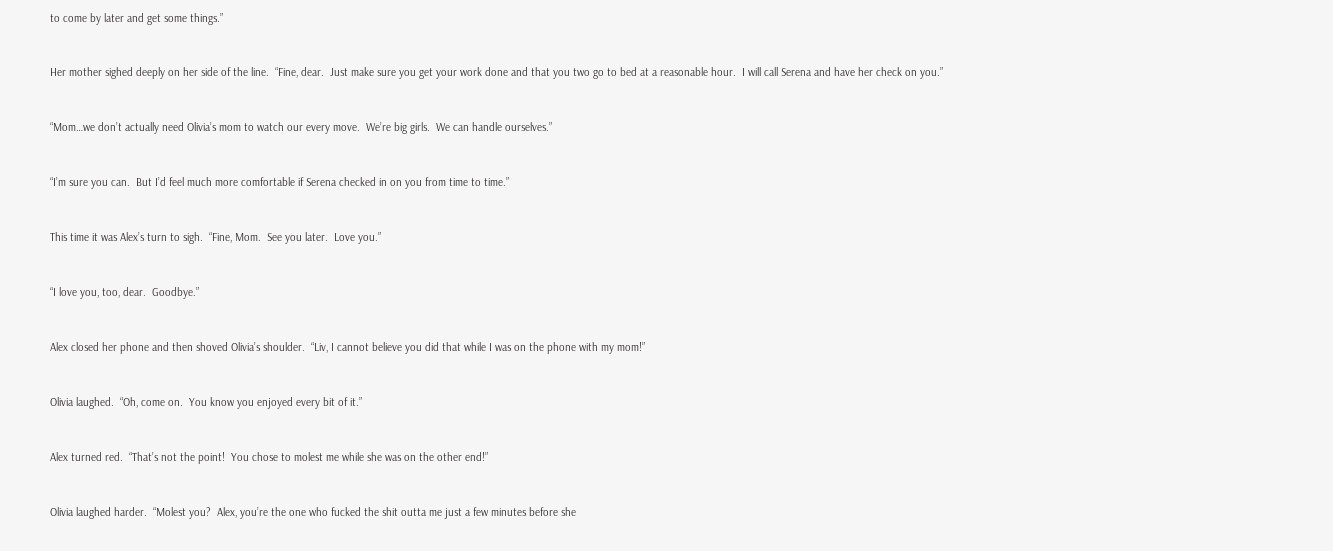to come by later and get some things.”


Her mother sighed deeply on her side of the line.  “Fine, dear.  Just make sure you get your work done and that you two go to bed at a reasonable hour.  I will call Serena and have her check on you.”


“Mom…we don’t actually need Olivia’s mom to watch our every move.  We’re big girls.  We can handle ourselves.”


“I’m sure you can.  But I’d feel much more comfortable if Serena checked in on you from time to time.”


This time it was Alex’s turn to sigh.  “Fine, Mom.  See you later.  Love you.”


“I love you, too, dear.  Goodbye.”


Alex closed her phone and then shoved Olivia’s shoulder.  “Liv, I cannot believe you did that while I was on the phone with my mom!”


Olivia laughed.  “Oh, come on.  You know you enjoyed every bit of it.”


Alex turned red.  “That’s not the point!  You chose to molest me while she was on the other end!”


Olivia laughed harder.  “Molest you?  Alex, you’re the one who fucked the shit outta me just a few minutes before she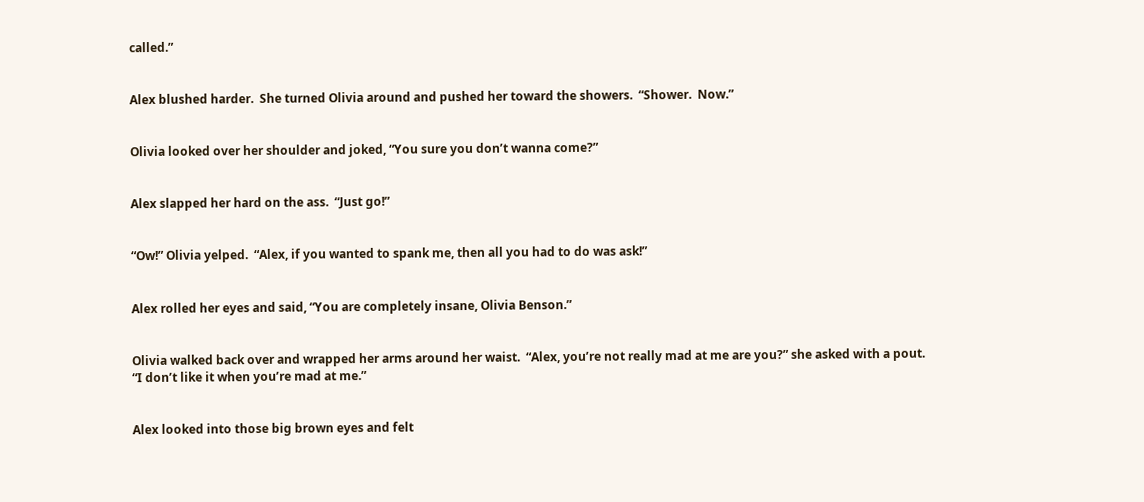called.”


Alex blushed harder.  She turned Olivia around and pushed her toward the showers.  “Shower.  Now.”


Olivia looked over her shoulder and joked, “You sure you don’t wanna come?”


Alex slapped her hard on the ass.  “Just go!”


“Ow!” Olivia yelped.  “Alex, if you wanted to spank me, then all you had to do was ask!”


Alex rolled her eyes and said, “You are completely insane, Olivia Benson.”


Olivia walked back over and wrapped her arms around her waist.  “Alex, you’re not really mad at me are you?” she asked with a pout.  “I don’t like it when you’re mad at me.”


Alex looked into those big brown eyes and felt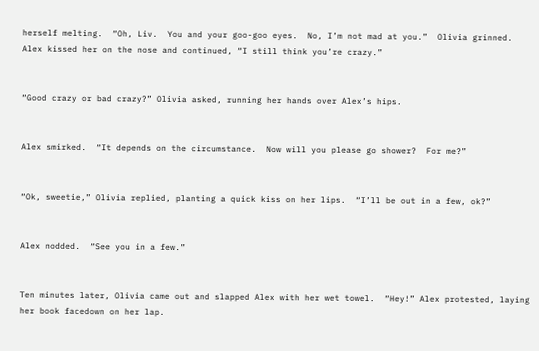herself melting.  “Oh, Liv.  You and your goo-goo eyes.  No, I’m not mad at you.”  Olivia grinned.  Alex kissed her on the nose and continued, “I still think you’re crazy.”


“Good crazy or bad crazy?” Olivia asked, running her hands over Alex’s hips.


Alex smirked.  “It depends on the circumstance.  Now will you please go shower?  For me?”


“Ok, sweetie,” Olivia replied, planting a quick kiss on her lips.  “I’ll be out in a few, ok?”


Alex nodded.  “See you in a few.”


Ten minutes later, Olivia came out and slapped Alex with her wet towel.  “Hey!” Alex protested, laying her book facedown on her lap.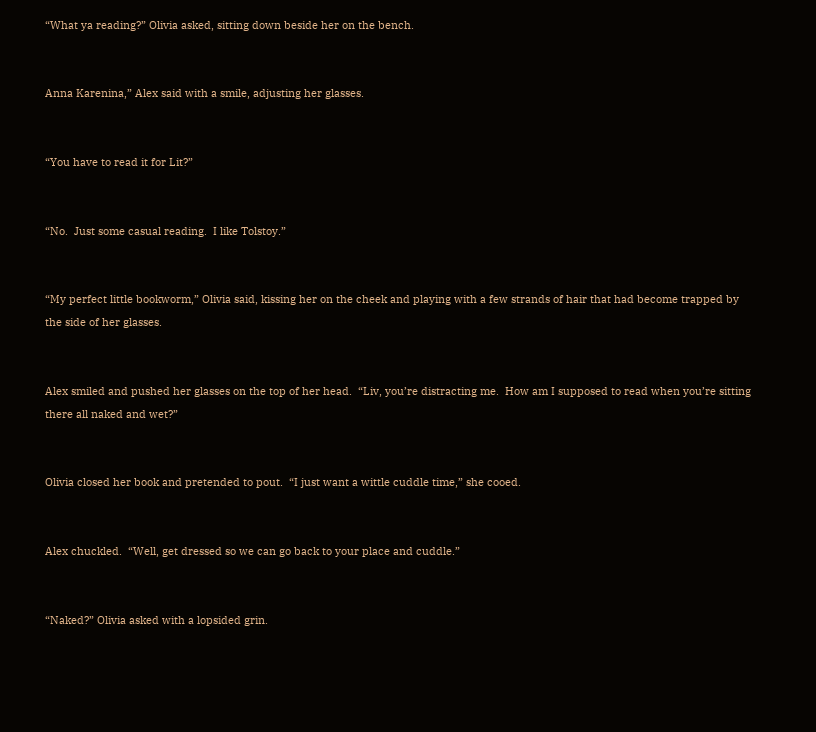“What ya reading?” Olivia asked, sitting down beside her on the bench.


Anna Karenina,” Alex said with a smile, adjusting her glasses.


“You have to read it for Lit?”


“No.  Just some casual reading.  I like Tolstoy.”


“My perfect little bookworm,” Olivia said, kissing her on the cheek and playing with a few strands of hair that had become trapped by the side of her glasses.


Alex smiled and pushed her glasses on the top of her head.  “Liv, you’re distracting me.  How am I supposed to read when you’re sitting there all naked and wet?”


Olivia closed her book and pretended to pout.  “I just want a wittle cuddle time,” she cooed.


Alex chuckled.  “Well, get dressed so we can go back to your place and cuddle.”


“Naked?” Olivia asked with a lopsided grin.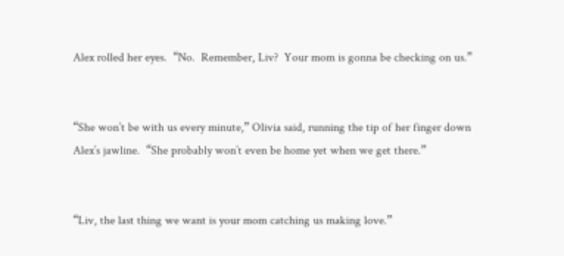Alex rolled her eyes.  “No.  Remember, Liv?  Your mom is gonna be checking on us.”


“She won’t be with us every minute,” Olivia said, running the tip of her finger down Alex’s jawline.  “She probably won’t even be home yet when we get there.”


“Liv, the last thing we want is your mom catching us making love.”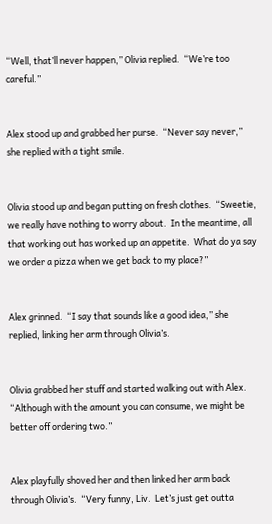“Well, that’ll never happen,” Olivia replied.  “We’re too careful.”


Alex stood up and grabbed her purse.  “Never say never,” she replied with a tight smile.


Olivia stood up and began putting on fresh clothes.  “Sweetie, we really have nothing to worry about.  In the meantime, all that working out has worked up an appetite.  What do ya say we order a pizza when we get back to my place?”


Alex grinned.  “I say that sounds like a good idea,” she replied, linking her arm through Olivia’s.


Olivia grabbed her stuff and started walking out with Alex.  “Although with the amount you can consume, we might be better off ordering two.”


Alex playfully shoved her and then linked her arm back through Olivia’s.  “Very funny, Liv.  Let’s just get outta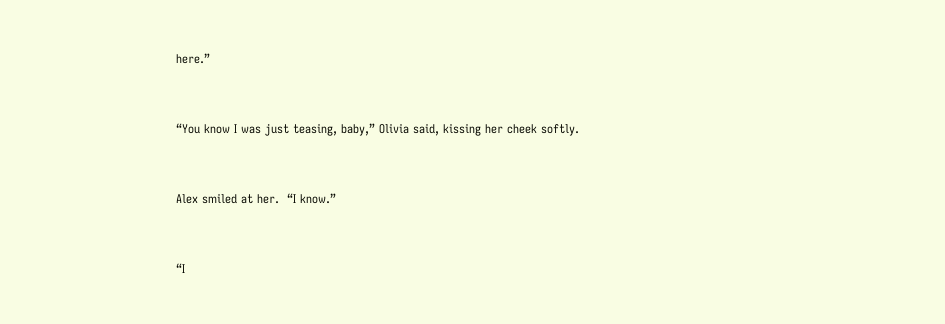here.”


“You know I was just teasing, baby,” Olivia said, kissing her cheek softly.


Alex smiled at her.  “I know.”


“I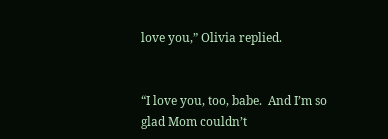love you,” Olivia replied.


“I love you, too, babe.  And I’m so glad Mom couldn’t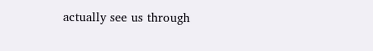actually see us through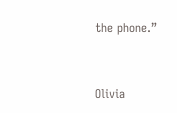the phone.”


Olivia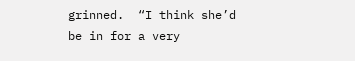grinned.  “I think she’d be in for a very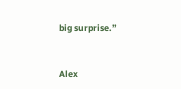big surprise.”


Alex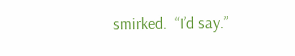smirked.  “I’d say.”